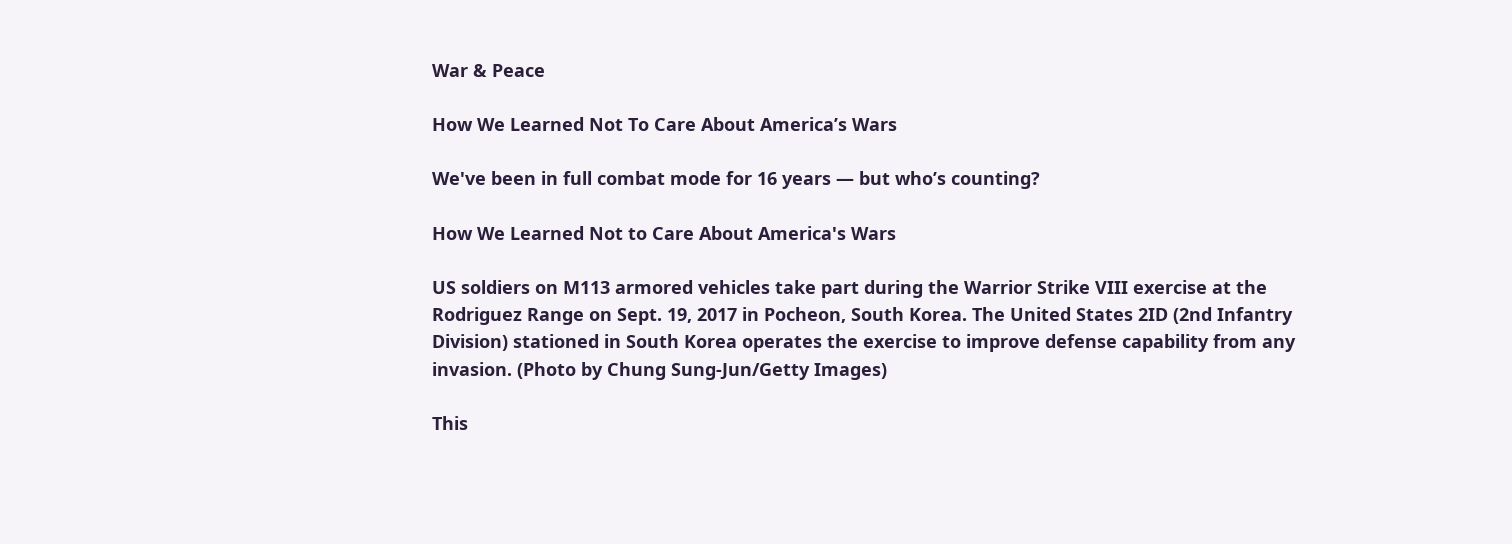War & Peace

How We Learned Not To Care About America’s Wars

We've been in full combat mode for 16 years — but who’s counting?

How We Learned Not to Care About America's Wars

US soldiers on M113 armored vehicles take part during the Warrior Strike VIII exercise at the Rodriguez Range on Sept. 19, 2017 in Pocheon, South Korea. The United States 2ID (2nd Infantry Division) stationed in South Korea operates the exercise to improve defense capability from any invasion. (Photo by Chung Sung-Jun/Getty Images)

This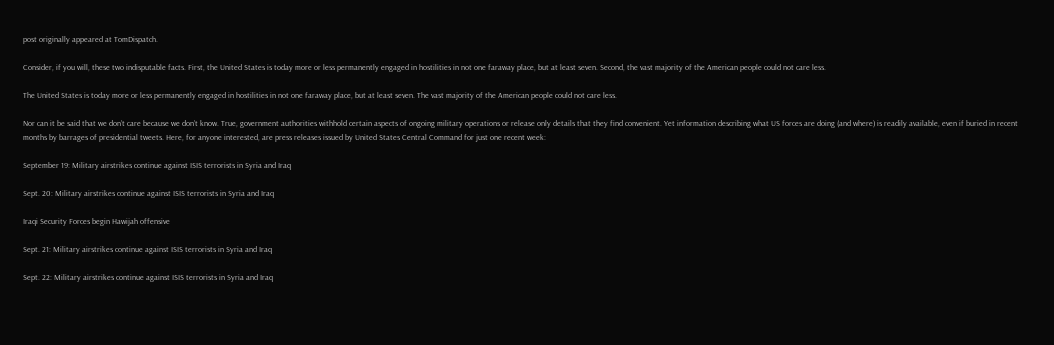post originally appeared at TomDispatch.

Consider, if you will, these two indisputable facts. First, the United States is today more or less permanently engaged in hostilities in not one faraway place, but at least seven. Second, the vast majority of the American people could not care less.

The United States is today more or less permanently engaged in hostilities in not one faraway place, but at least seven. The vast majority of the American people could not care less.

Nor can it be said that we don’t care because we don’t know. True, government authorities withhold certain aspects of ongoing military operations or release only details that they find convenient. Yet information describing what US forces are doing (and where) is readily available, even if buried in recent months by barrages of presidential tweets. Here, for anyone interested, are press releases issued by United States Central Command for just one recent week:

September 19: Military airstrikes continue against ISIS terrorists in Syria and Iraq

Sept. 20: Military airstrikes continue against ISIS terrorists in Syria and Iraq

Iraqi Security Forces begin Hawijah offensive

Sept. 21: Military airstrikes continue against ISIS terrorists in Syria and Iraq

Sept. 22: Military airstrikes continue against ISIS terrorists in Syria and Iraq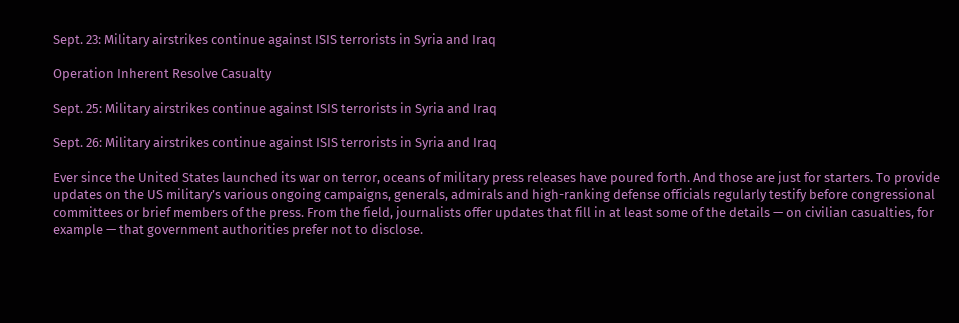Sept. 23: Military airstrikes continue against ISIS terrorists in Syria and Iraq

Operation Inherent Resolve Casualty

Sept. 25: Military airstrikes continue against ISIS terrorists in Syria and Iraq

Sept. 26: Military airstrikes continue against ISIS terrorists in Syria and Iraq

Ever since the United States launched its war on terror, oceans of military press releases have poured forth. And those are just for starters. To provide updates on the US military’s various ongoing campaigns, generals, admirals and high-ranking defense officials regularly testify before congressional committees or brief members of the press. From the field, journalists offer updates that fill in at least some of the details — on civilian casualties, for example — that government authorities prefer not to disclose.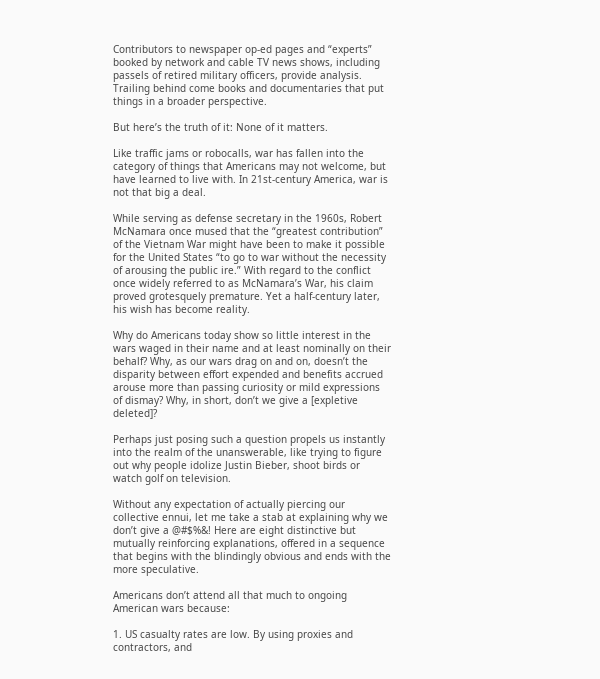Contributors to newspaper op-ed pages and “experts” booked by network and cable TV news shows, including passels of retired military officers, provide analysis. Trailing behind come books and documentaries that put things in a broader perspective.

But here’s the truth of it: None of it matters.

Like traffic jams or robocalls, war has fallen into the category of things that Americans may not welcome, but have learned to live with. In 21st-century America, war is not that big a deal.

While serving as defense secretary in the 1960s, Robert McNamara once mused that the “greatest contribution” of the Vietnam War might have been to make it possible for the United States “to go to war without the necessity of arousing the public ire.” With regard to the conflict once widely referred to as McNamara’s War, his claim proved grotesquely premature. Yet a half-century later, his wish has become reality.

Why do Americans today show so little interest in the wars waged in their name and at least nominally on their behalf? Why, as our wars drag on and on, doesn’t the disparity between effort expended and benefits accrued arouse more than passing curiosity or mild expressions of dismay? Why, in short, don’t we give a [expletive deleted]?

Perhaps just posing such a question propels us instantly into the realm of the unanswerable, like trying to figure out why people idolize Justin Bieber, shoot birds or watch golf on television.

Without any expectation of actually piercing our collective ennui, let me take a stab at explaining why we don’t give a @#$%&! Here are eight distinctive but mutually reinforcing explanations, offered in a sequence that begins with the blindingly obvious and ends with the more speculative.

Americans don’t attend all that much to ongoing American wars because:

1. US casualty rates are low. By using proxies and contractors, and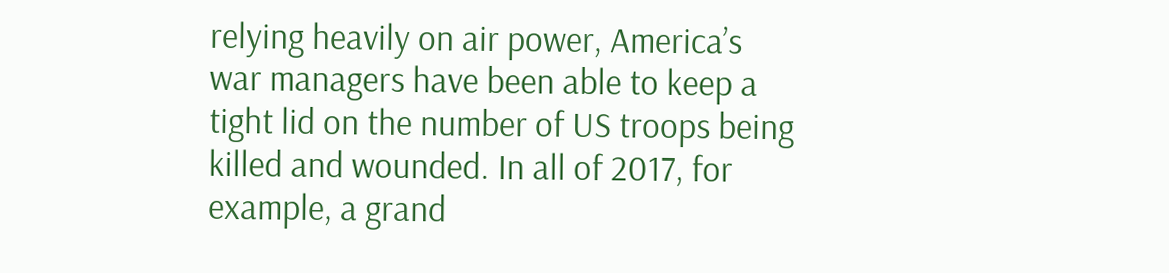relying heavily on air power, America’s war managers have been able to keep a tight lid on the number of US troops being killed and wounded. In all of 2017, for example, a grand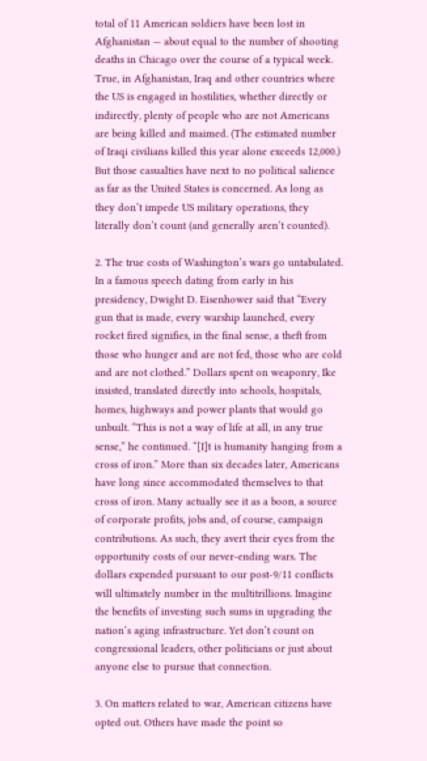total of 11 American soldiers have been lost in Afghanistan — about equal to the number of shooting deaths in Chicago over the course of a typical week. True, in Afghanistan, Iraq and other countries where the US is engaged in hostilities, whether directly or indirectly, plenty of people who are not Americans are being killed and maimed. (The estimated number of Iraqi civilians killed this year alone exceeds 12,000.) But those casualties have next to no political salience as far as the United States is concerned. As long as they don’t impede US military operations, they literally don’t count (and generally aren’t counted).

2. The true costs of Washington’s wars go untabulated. In a famous speech dating from early in his presidency, Dwight D. Eisenhower said that “Every gun that is made, every warship launched, every rocket fired signifies, in the final sense, a theft from those who hunger and are not fed, those who are cold and are not clothed.” Dollars spent on weaponry, Ike insisted, translated directly into schools, hospitals, homes, highways and power plants that would go unbuilt. “This is not a way of life at all, in any true sense,” he continued. “[I]t is humanity hanging from a cross of iron.” More than six decades later, Americans have long since accommodated themselves to that cross of iron. Many actually see it as a boon, a source of corporate profits, jobs and, of course, campaign contributions. As such, they avert their eyes from the opportunity costs of our never-ending wars. The dollars expended pursuant to our post-9/11 conflicts will ultimately number in the multitrillions. Imagine the benefits of investing such sums in upgrading the nation’s aging infrastructure. Yet don’t count on congressional leaders, other politicians or just about anyone else to pursue that connection.

3. On matters related to war, American citizens have opted out. Others have made the point so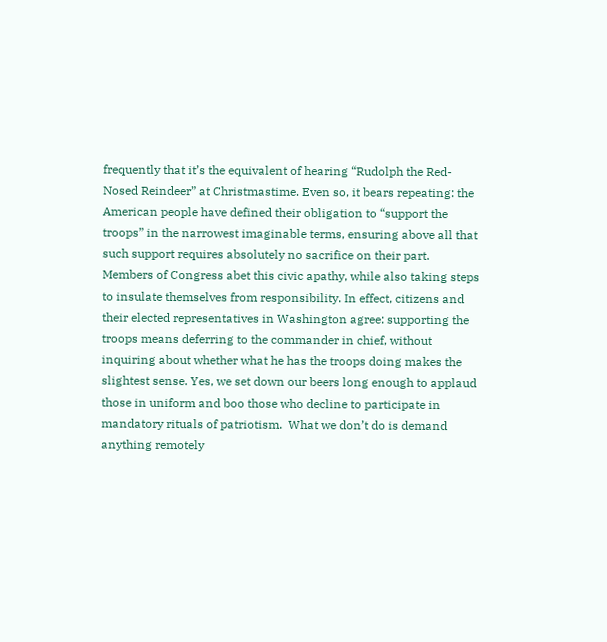frequently that it’s the equivalent of hearing “Rudolph the Red-Nosed Reindeer” at Christmastime. Even so, it bears repeating: the American people have defined their obligation to “support the troops” in the narrowest imaginable terms, ensuring above all that such support requires absolutely no sacrifice on their part.  Members of Congress abet this civic apathy, while also taking steps to insulate themselves from responsibility. In effect, citizens and their elected representatives in Washington agree: supporting the troops means deferring to the commander in chief, without inquiring about whether what he has the troops doing makes the slightest sense. Yes, we set down our beers long enough to applaud those in uniform and boo those who decline to participate in mandatory rituals of patriotism.  What we don’t do is demand anything remotely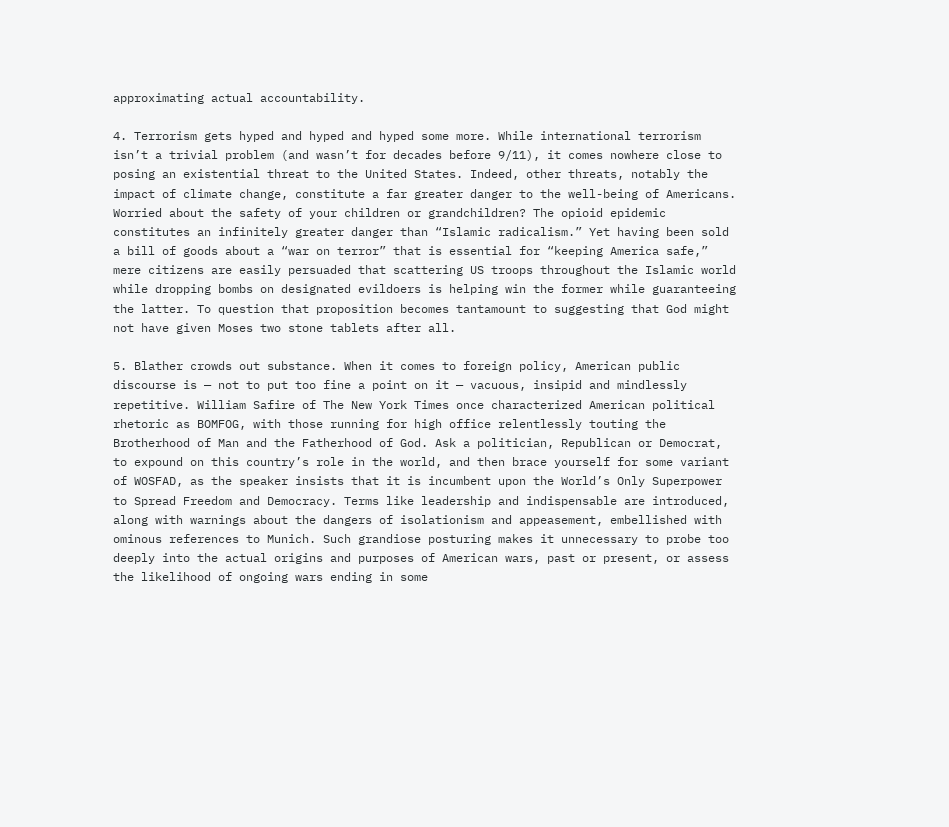approximating actual accountability.

4. Terrorism gets hyped and hyped and hyped some more. While international terrorism isn’t a trivial problem (and wasn’t for decades before 9/11), it comes nowhere close to posing an existential threat to the United States. Indeed, other threats, notably the impact of climate change, constitute a far greater danger to the well-being of Americans. Worried about the safety of your children or grandchildren? The opioid epidemic constitutes an infinitely greater danger than “Islamic radicalism.” Yet having been sold a bill of goods about a “war on terror” that is essential for “keeping America safe,” mere citizens are easily persuaded that scattering US troops throughout the Islamic world while dropping bombs on designated evildoers is helping win the former while guaranteeing the latter. To question that proposition becomes tantamount to suggesting that God might not have given Moses two stone tablets after all.

5. Blather crowds out substance. When it comes to foreign policy, American public discourse is — not to put too fine a point on it — vacuous, insipid and mindlessly repetitive. William Safire of The New York Times once characterized American political rhetoric as BOMFOG, with those running for high office relentlessly touting the Brotherhood of Man and the Fatherhood of God. Ask a politician, Republican or Democrat, to expound on this country’s role in the world, and then brace yourself for some variant of WOSFAD, as the speaker insists that it is incumbent upon the World’s Only Superpower to Spread Freedom and Democracy. Terms like leadership and indispensable are introduced, along with warnings about the dangers of isolationism and appeasement, embellished with ominous references to Munich. Such grandiose posturing makes it unnecessary to probe too deeply into the actual origins and purposes of American wars, past or present, or assess the likelihood of ongoing wars ending in some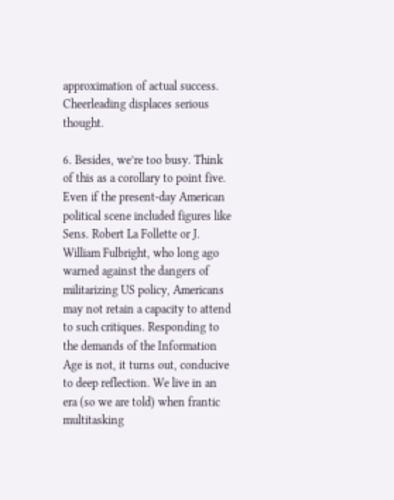approximation of actual success. Cheerleading displaces serious thought.

6. Besides, we’re too busy. Think of this as a corollary to point five. Even if the present-day American political scene included figures like Sens. Robert La Follette or J. William Fulbright, who long ago warned against the dangers of militarizing US policy, Americans may not retain a capacity to attend to such critiques. Responding to the demands of the Information Age is not, it turns out, conducive to deep reflection. We live in an era (so we are told) when frantic multitasking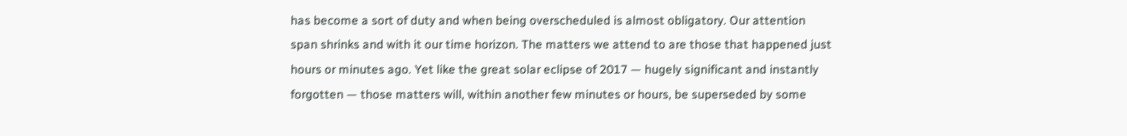has become a sort of duty and when being overscheduled is almost obligatory. Our attention span shrinks and with it our time horizon. The matters we attend to are those that happened just hours or minutes ago. Yet like the great solar eclipse of 2017 — hugely significant and instantly forgotten — those matters will, within another few minutes or hours, be superseded by some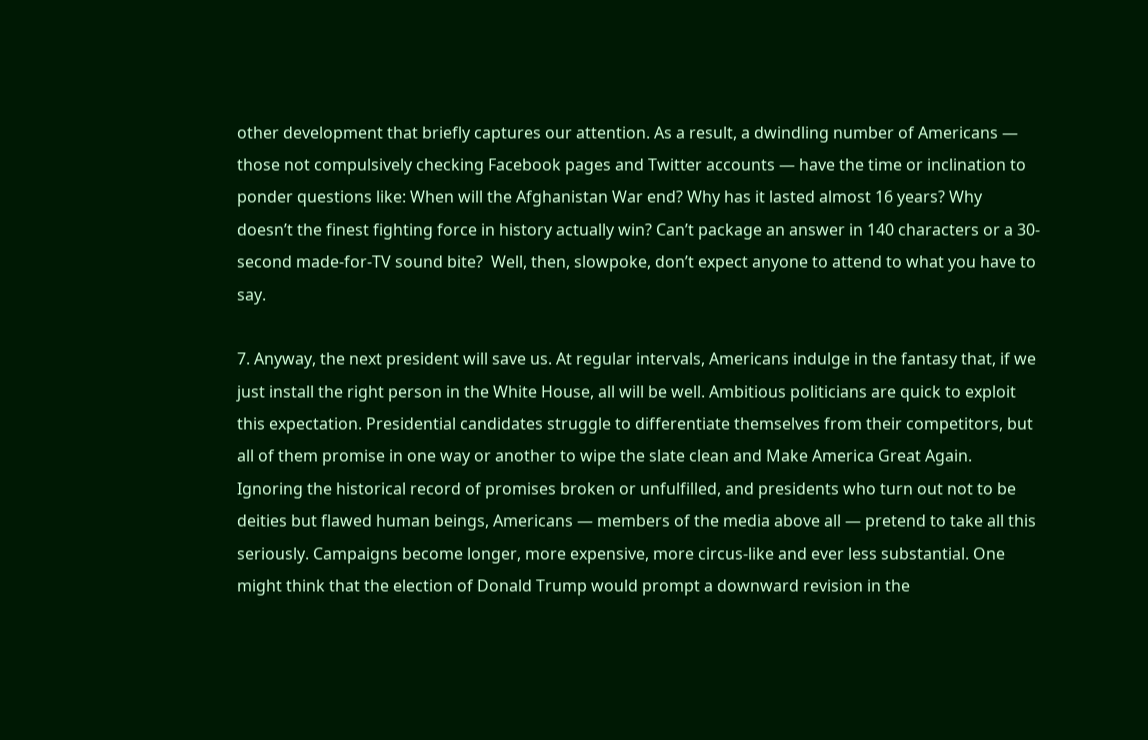other development that briefly captures our attention. As a result, a dwindling number of Americans — those not compulsively checking Facebook pages and Twitter accounts — have the time or inclination to ponder questions like: When will the Afghanistan War end? Why has it lasted almost 16 years? Why doesn’t the finest fighting force in history actually win? Can’t package an answer in 140 characters or a 30-second made-for-TV sound bite?  Well, then, slowpoke, don’t expect anyone to attend to what you have to say.

7. Anyway, the next president will save us. At regular intervals, Americans indulge in the fantasy that, if we just install the right person in the White House, all will be well. Ambitious politicians are quick to exploit this expectation. Presidential candidates struggle to differentiate themselves from their competitors, but all of them promise in one way or another to wipe the slate clean and Make America Great Again. Ignoring the historical record of promises broken or unfulfilled, and presidents who turn out not to be deities but flawed human beings, Americans — members of the media above all — pretend to take all this seriously. Campaigns become longer, more expensive, more circus-like and ever less substantial. One might think that the election of Donald Trump would prompt a downward revision in the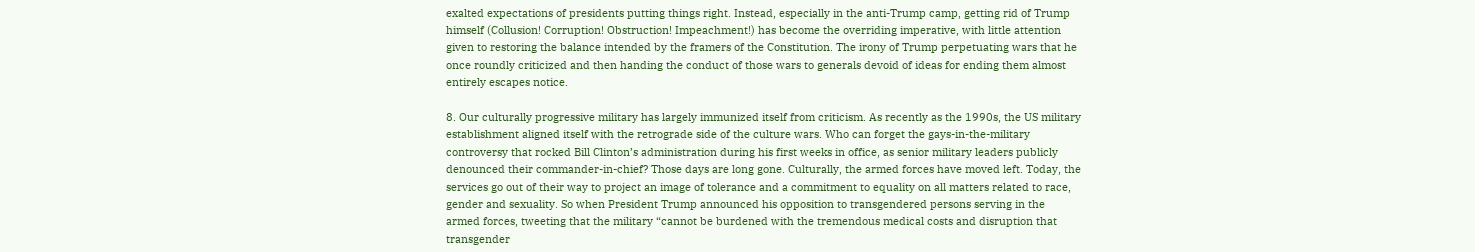exalted expectations of presidents putting things right. Instead, especially in the anti-Trump camp, getting rid of Trump himself (Collusion! Corruption! Obstruction! Impeachment!) has become the overriding imperative, with little attention given to restoring the balance intended by the framers of the Constitution. The irony of Trump perpetuating wars that he once roundly criticized and then handing the conduct of those wars to generals devoid of ideas for ending them almost entirely escapes notice.

8. Our culturally progressive military has largely immunized itself from criticism. As recently as the 1990s, the US military establishment aligned itself with the retrograde side of the culture wars. Who can forget the gays-in-the-military controversy that rocked Bill Clinton’s administration during his first weeks in office, as senior military leaders publicly denounced their commander-in-chief? Those days are long gone. Culturally, the armed forces have moved left. Today, the services go out of their way to project an image of tolerance and a commitment to equality on all matters related to race, gender and sexuality. So when President Trump announced his opposition to transgendered persons serving in the armed forces, tweeting that the military “cannot be burdened with the tremendous medical costs and disruption that transgender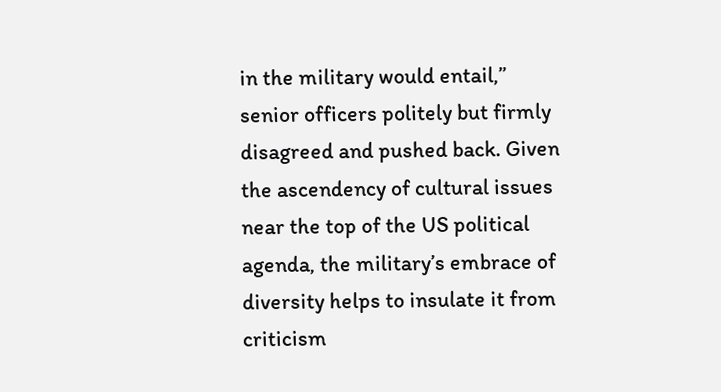in the military would entail,” senior officers politely but firmly disagreed and pushed back. Given the ascendency of cultural issues near the top of the US political agenda, the military’s embrace of diversity helps to insulate it from criticism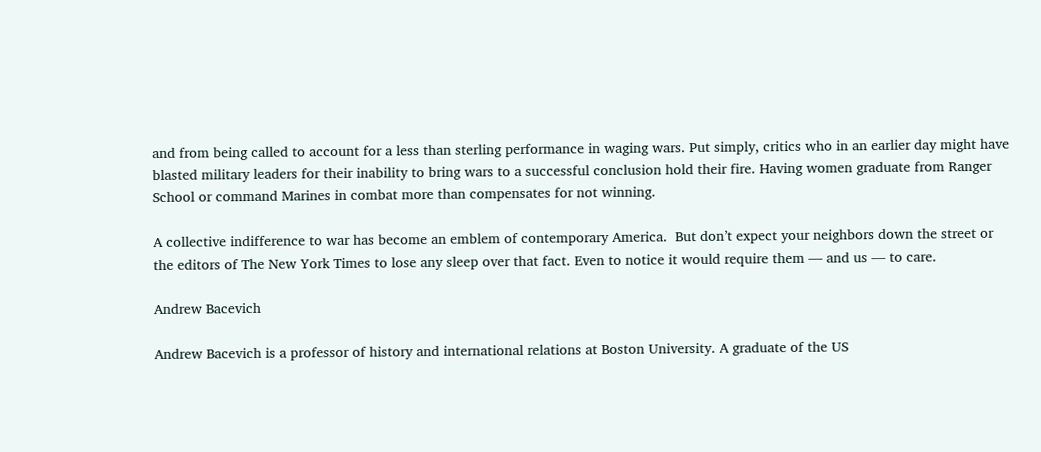and from being called to account for a less than sterling performance in waging wars. Put simply, critics who in an earlier day might have blasted military leaders for their inability to bring wars to a successful conclusion hold their fire. Having women graduate from Ranger School or command Marines in combat more than compensates for not winning.

A collective indifference to war has become an emblem of contemporary America.  But don’t expect your neighbors down the street or the editors of The New York Times to lose any sleep over that fact. Even to notice it would require them — and us — to care.

Andrew Bacevich

Andrew Bacevich is a professor of history and international relations at Boston University. A graduate of the US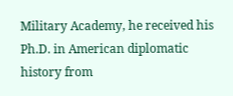Military Academy, he received his Ph.D. in American diplomatic history from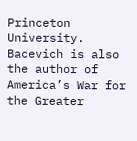Princeton University. Bacevich is also the author of America’s War for the Greater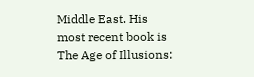Middle East. His most recent book is The Age of Illusions: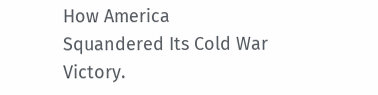How America Squandered Its Cold War Victory.